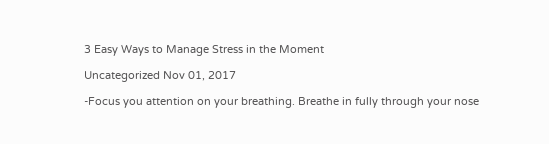3 Easy Ways to Manage Stress in the Moment

Uncategorized Nov 01, 2017

-Focus you attention on your breathing. Breathe in fully through your nose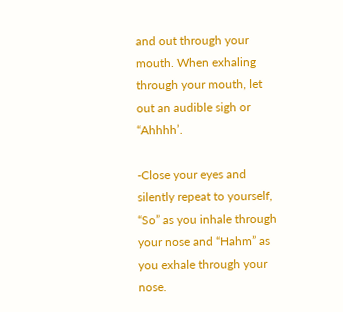and out through your mouth. When exhaling through your mouth, let out an audible sigh or “Ahhhh’.

-Close your eyes and silently repeat to yourself, “So” as you inhale through your nose and “Hahm” as you exhale through your nose.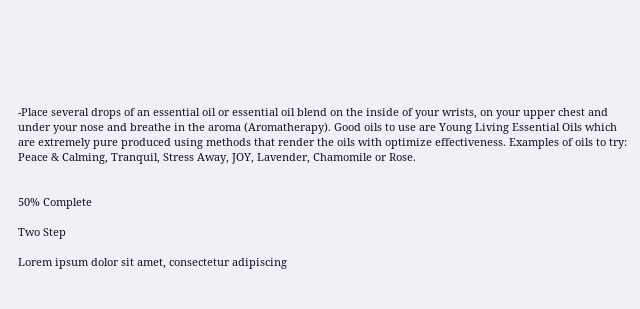-Place several drops of an essential oil or essential oil blend on the inside of your wrists, on your upper chest and under your nose and breathe in the aroma (Aromatherapy). Good oils to use are Young Living Essential Oils which are extremely pure produced using methods that render the oils with optimize effectiveness. Examples of oils to try: Peace & Calming, Tranquil, Stress Away, JOY, Lavender, Chamomile or Rose.


50% Complete

Two Step

Lorem ipsum dolor sit amet, consectetur adipiscing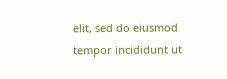elit, sed do eiusmod tempor incididunt ut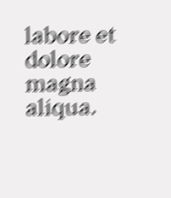labore et dolore magna aliqua.